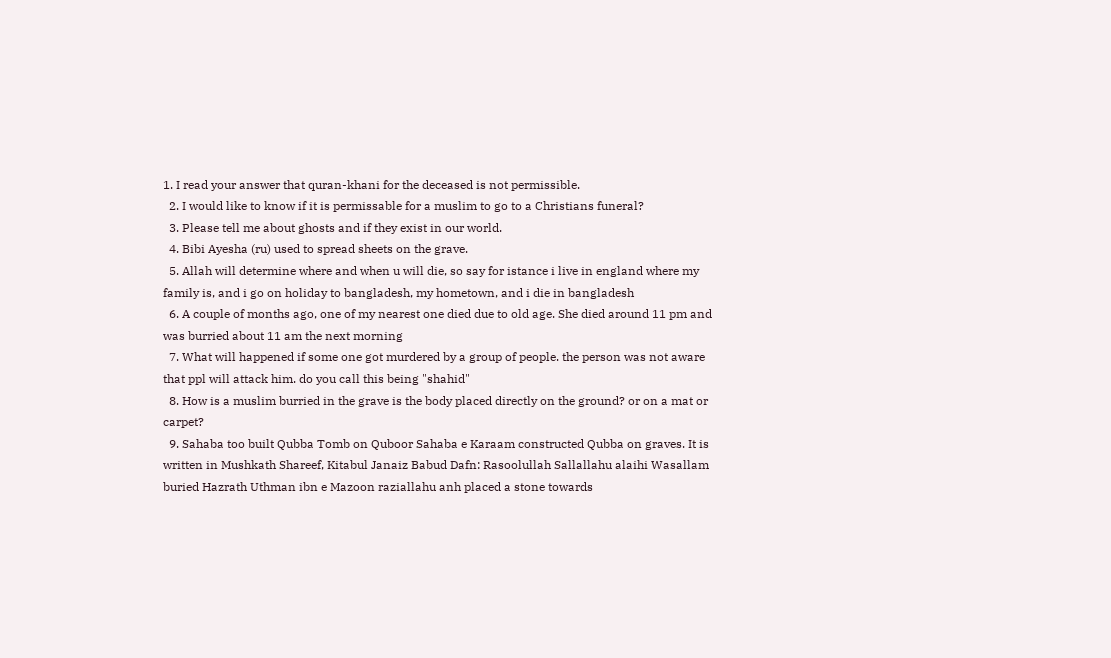1. I read your answer that quran-khani for the deceased is not permissible.
  2. I would like to know if it is permissable for a muslim to go to a Christians funeral?
  3. Please tell me about ghosts and if they exist in our world.
  4. Bibi Ayesha (ru) used to spread sheets on the grave.
  5. Allah will determine where and when u will die, so say for istance i live in england where my family is, and i go on holiday to bangladesh, my hometown, and i die in bangladesh
  6. A couple of months ago, one of my nearest one died due to old age. She died around 11 pm and was burried about 11 am the next morning
  7. What will happened if some one got murdered by a group of people. the person was not aware that ppl will attack him. do you call this being "shahid"
  8. How is a muslim burried in the grave is the body placed directly on the ground? or on a mat or carpet?
  9. Sahaba too built Qubba Tomb on Quboor Sahaba e Karaam constructed Qubba on graves. It is written in Mushkath Shareef, Kitabul Janaiz Babud Dafn: Rasoolullah Sallallahu alaihi Wasallam buried Hazrath Uthman ibn e Mazoon raziallahu anh placed a stone towards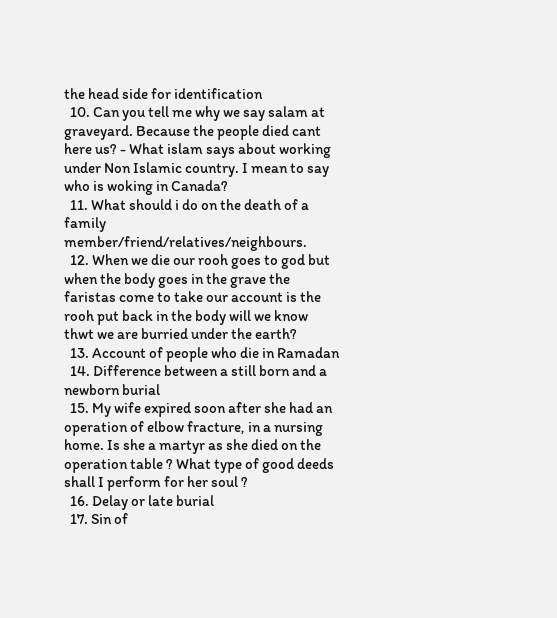the head side for identification
  10. Can you tell me why we say salam at graveyard. Because the people died cant here us? - What islam says about working under Non Islamic country. I mean to say who is woking in Canada?
  11. What should i do on the death of a family member/friend/relatives/neighbours.
  12. When we die our rooh goes to god but when the body goes in the grave the faristas come to take our account is the rooh put back in the body will we know thwt we are burried under the earth?
  13. Account of people who die in Ramadan
  14. Difference between a still born and a newborn burial
  15. My wife expired soon after she had an operation of elbow fracture, in a nursing home. Is she a martyr as she died on the operation table ? What type of good deeds shall I perform for her soul ?
  16. Delay or late burial
  17. Sin of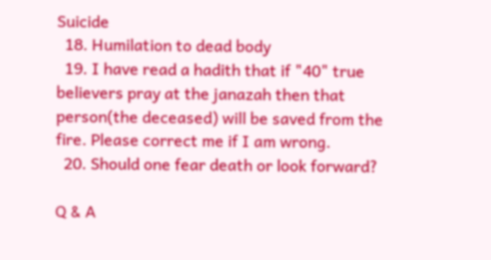Suicide
  18. Humilation to dead body
  19. I have read a hadith that if "40" true believers pray at the janazah then that person(the deceased) will be saved from the fire. Please correct me if I am wrong.
  20. Should one fear death or look forward?

Q & A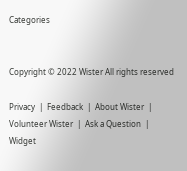Categories


Copyright © 2022 Wister All rights reserved

Privacy  |  Feedback  |  About Wister  |  Volunteer Wister  |  Ask a Question  |  Widget